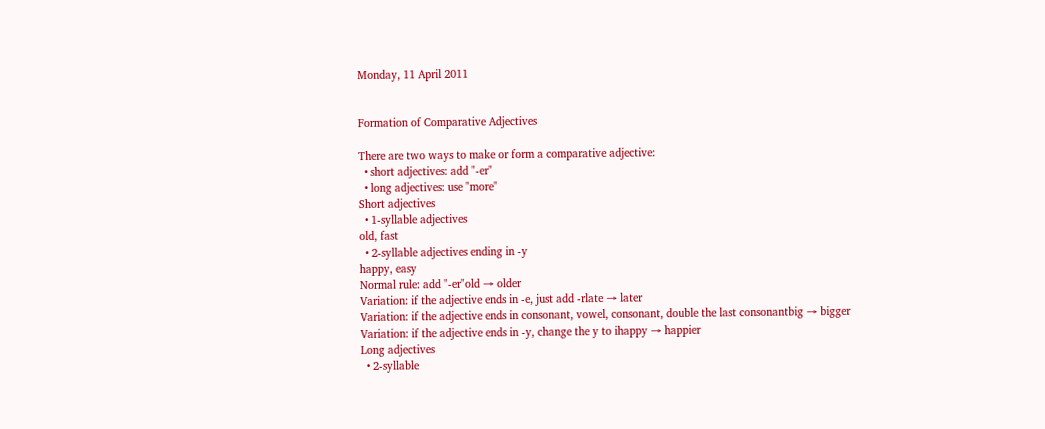Monday, 11 April 2011


Formation of Comparative Adjectives

There are two ways to make or form a comparative adjective:
  • short adjectives: add "-er"
  • long adjectives: use "more"
Short adjectives
  • 1-syllable adjectives
old, fast
  • 2-syllable adjectives ending in -y
happy, easy
Normal rule: add "-er"old → older
Variation: if the adjective ends in -e, just add -rlate → later
Variation: if the adjective ends in consonant, vowel, consonant, double the last consonantbig → bigger
Variation: if the adjective ends in -y, change the y to ihappy → happier
Long adjectives
  • 2-syllable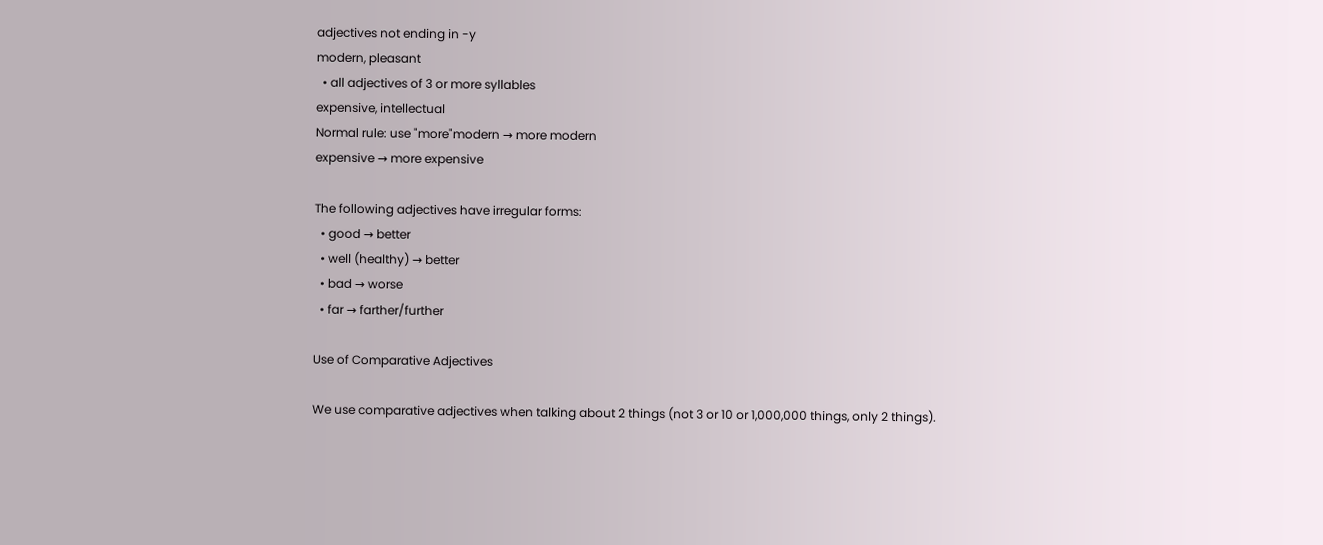adjectives not ending in -y
modern, pleasant
  • all adjectives of 3 or more syllables
expensive, intellectual
Normal rule: use "more"modern → more modern
expensive → more expensive

The following adjectives have irregular forms:
  • good → better
  • well (healthy) → better
  • bad → worse
  • far → farther/further

Use of Comparative Adjectives

We use comparative adjectives when talking about 2 things (not 3 or 10 or 1,000,000 things, only 2 things).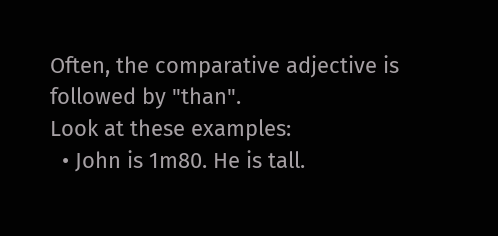Often, the comparative adjective is followed by "than".
Look at these examples:
  • John is 1m80. He is tall.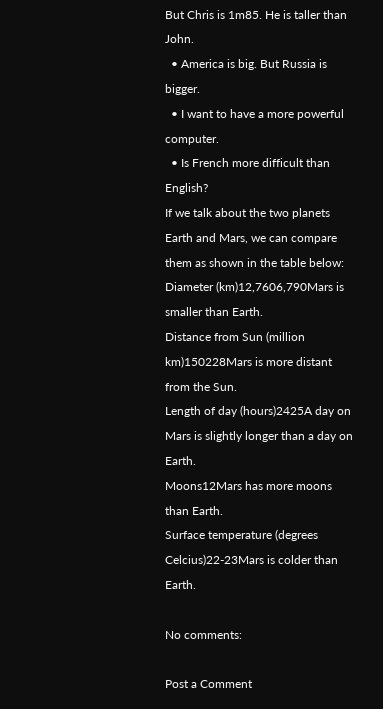But Chris is 1m85. He is taller than John.
  • America is big. But Russia is bigger.
  • I want to have a more powerful computer.
  • Is French more difficult than English?
If we talk about the two planets Earth and Mars, we can compare them as shown in the table below:
Diameter (km)12,7606,790Mars is smaller than Earth.
Distance from Sun (million km)150228Mars is more distant from the Sun.
Length of day (hours)2425A day on Mars is slightly longer than a day on Earth.
Moons12Mars has more moons than Earth.
Surface temperature (degrees Celcius)22-23Mars is colder than Earth.

No comments:

Post a Comment